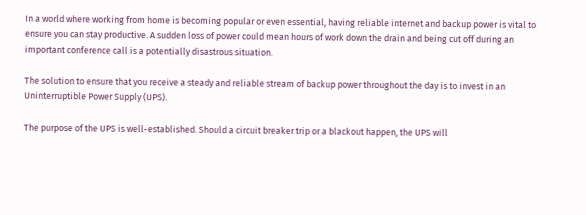In a world where working from home is becoming popular or even essential, having reliable internet and backup power is vital to ensure you can stay productive. A sudden loss of power could mean hours of work down the drain and being cut off during an important conference call is a potentially disastrous situation.

The solution to ensure that you receive a steady and reliable stream of backup power throughout the day is to invest in an Uninterruptible Power Supply (UPS).

The purpose of the UPS is well-established. Should a circuit breaker trip or a blackout happen, the UPS will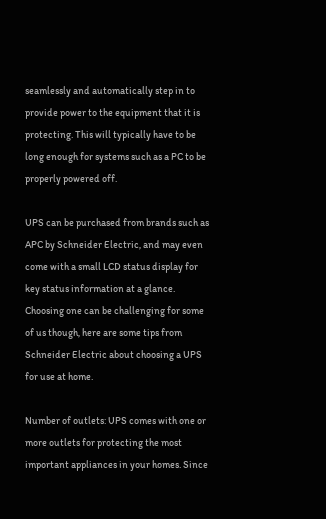seamlessly and automatically step in to provide power to the equipment that it is protecting. This will typically have to be long enough for systems such as a PC to be properly powered off.

UPS can be purchased from brands such as APC by Schneider Electric, and may even come with a small LCD status display for key status information at a glance. Choosing one can be challenging for some of us though, here are some tips from Schneider Electric about choosing a UPS for use at home.

Number of outlets: UPS comes with one or more outlets for protecting the most important appliances in your homes. Since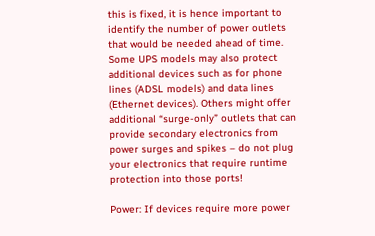this is fixed, it is hence important to identify the number of power outlets that would be needed ahead of time. Some UPS models may also protect additional devices such as for phone lines (ADSL models) and data lines (Ethernet devices). Others might offer additional “surge-only” outlets that can provide secondary electronics from power surges and spikes – do not plug your electronics that require runtime protection into those ports!

Power: If devices require more power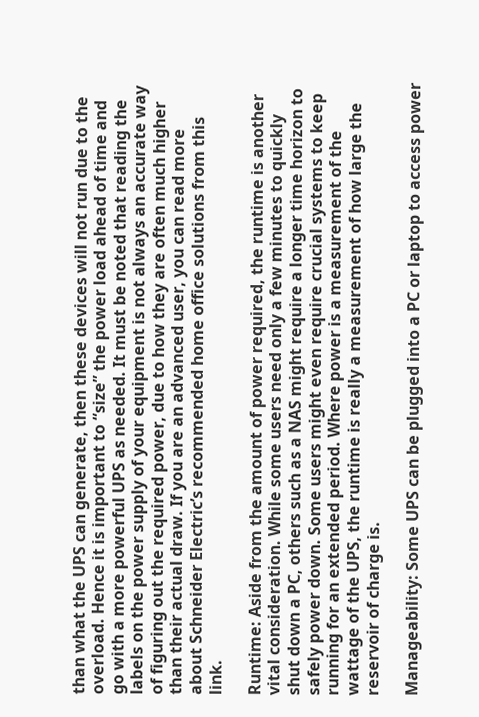than what the UPS can generate, then these devices will not run due to the overload. Hence it is important to “size” the power load ahead of time and go with a more powerful UPS as needed. It must be noted that reading the labels on the power supply of your equipment is not always an accurate way of figuring out the required power, due to how they are often much higher than their actual draw. If you are an advanced user, you can read more about Schneider Electric’s recommended home office solutions from this link.

Runtime: Aside from the amount of power required, the runtime is another vital consideration. While some users need only a few minutes to quickly shut down a PC, others such as a NAS might require a longer time horizon to safely power down. Some users might even require crucial systems to keep running for an extended period. Where power is a measurement of the wattage of the UPS, the runtime is really a measurement of how large the reservoir of charge is.

Manageability: Some UPS can be plugged into a PC or laptop to access power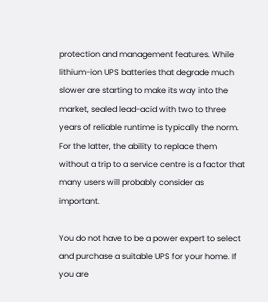protection and management features. While lithium-ion UPS batteries that degrade much slower are starting to make its way into the market, sealed lead-acid with two to three years of reliable runtime is typically the norm. For the latter, the ability to replace them without a trip to a service centre is a factor that many users will probably consider as important.

You do not have to be a power expert to select and purchase a suitable UPS for your home. If you are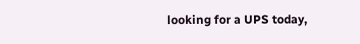looking for a UPS today,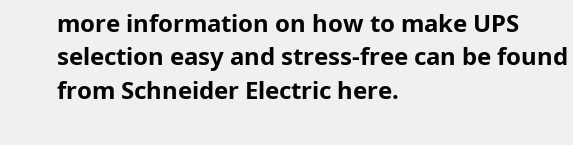more information on how to make UPS selection easy and stress-free can be found from Schneider Electric here.